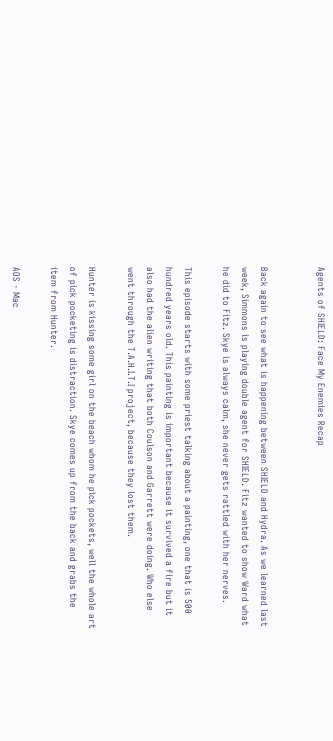Agents of SHIELD: Face My Enemies Recap


Back again to see what is happening between SHIELD and Hydra. As we learned last week, Simmons is playing double agent for SHIELD. Fitz wanted to show Ward what he did to Fitz. Skye is always calm, she never gets rattled with her nerves.

This episode starts with some priest talking about a painting, one that is 500 hundred years old. This painting is important because it survived a fire but it also had the alien writing that both Coulson and Garrett were doing. Who else went through the T.A.H.I.T.I project, because they lost them.

Hunter is kissing some girl on the beach whom he pick pockets, well the whole art of pick pocketing is distraction. Skye comes up from the back and grabs the item from Hunter.

AOS - Mac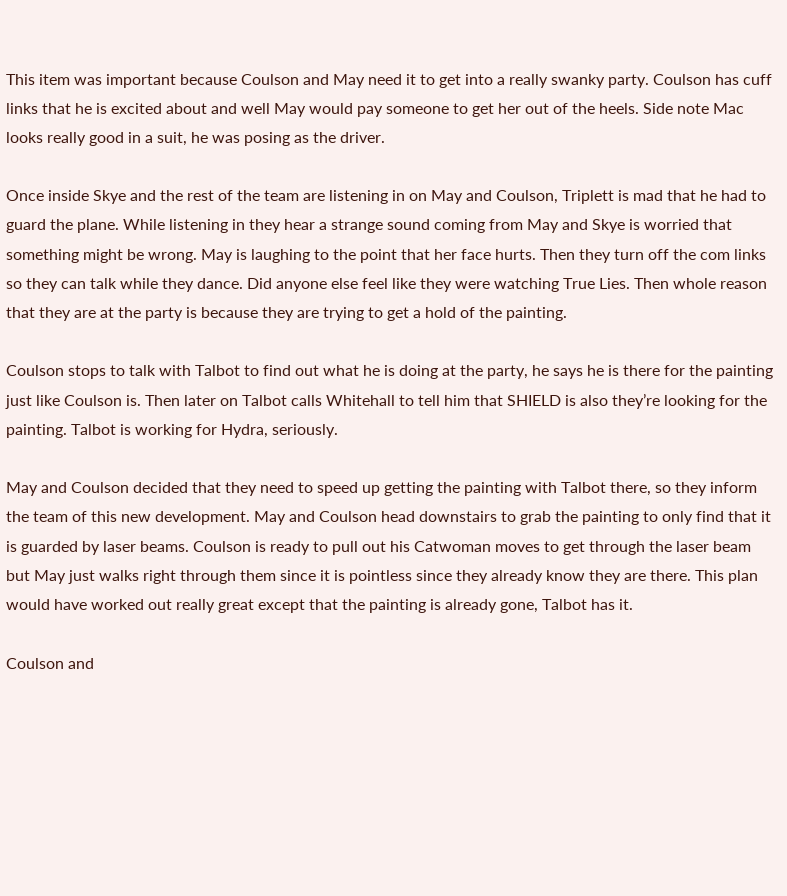This item was important because Coulson and May need it to get into a really swanky party. Coulson has cuff links that he is excited about and well May would pay someone to get her out of the heels. Side note Mac looks really good in a suit, he was posing as the driver.

Once inside Skye and the rest of the team are listening in on May and Coulson, Triplett is mad that he had to guard the plane. While listening in they hear a strange sound coming from May and Skye is worried that something might be wrong. May is laughing to the point that her face hurts. Then they turn off the com links so they can talk while they dance. Did anyone else feel like they were watching True Lies. Then whole reason that they are at the party is because they are trying to get a hold of the painting.

Coulson stops to talk with Talbot to find out what he is doing at the party, he says he is there for the painting just like Coulson is. Then later on Talbot calls Whitehall to tell him that SHIELD is also they’re looking for the painting. Talbot is working for Hydra, seriously.

May and Coulson decided that they need to speed up getting the painting with Talbot there, so they inform the team of this new development. May and Coulson head downstairs to grab the painting to only find that it is guarded by laser beams. Coulson is ready to pull out his Catwoman moves to get through the laser beam but May just walks right through them since it is pointless since they already know they are there. This plan would have worked out really great except that the painting is already gone, Talbot has it.

Coulson and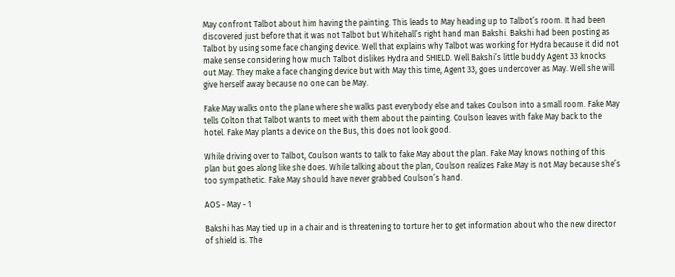May confront Talbot about him having the painting. This leads to May heading up to Talbot’s room. It had been discovered just before that it was not Talbot but Whitehall’s right hand man Bakshi. Bakshi had been posting as Talbot by using some face changing device. Well that explains why Talbot was working for Hydra because it did not make sense considering how much Talbot dislikes Hydra and SHIELD. Well Bakshi’s little buddy Agent 33 knocks out May. They make a face changing device but with May this time, Agent 33, goes undercover as May. Well she will give herself away because no one can be May.

Fake May walks onto the plane where she walks past everybody else and takes Coulson into a small room. Fake May tells Colton that Talbot wants to meet with them about the painting. Coulson leaves with fake May back to the hotel. Fake May plants a device on the Bus, this does not look good.

While driving over to Talbot, Coulson wants to talk to fake May about the plan. Fake May knows nothing of this plan but goes along like she does. While talking about the plan, Coulson realizes Fake May is not May because she’s too sympathetic. Fake May should have never grabbed Coulson’s hand.

AOS - May - 1

Bakshi has May tied up in a chair and is threatening to torture her to get information about who the new director of shield is. The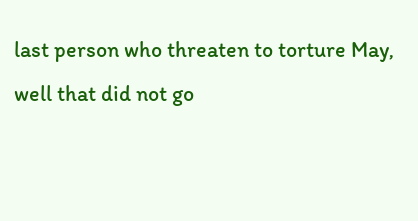last person who threaten to torture May, well that did not go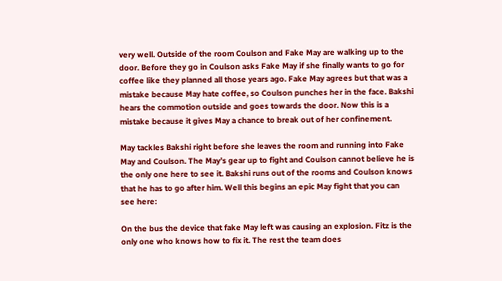very well. Outside of the room Coulson and Fake May are walking up to the door. Before they go in Coulson asks Fake May if she finally wants to go for coffee like they planned all those years ago. Fake May agrees but that was a mistake because May hate coffee, so Coulson punches her in the face. Bakshi hears the commotion outside and goes towards the door. Now this is a mistake because it gives May a chance to break out of her confinement.

May tackles Bakshi right before she leaves the room and running into Fake May and Coulson. The May’s gear up to fight and Coulson cannot believe he is the only one here to see it. Bakshi runs out of the rooms and Coulson knows that he has to go after him. Well this begins an epic May fight that you can see here:

On the bus the device that fake May left was causing an explosion. Fitz is the only one who knows how to fix it. The rest the team does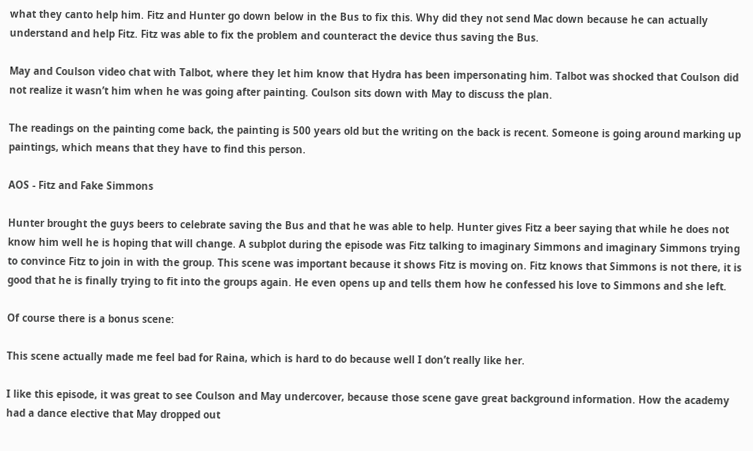what they canto help him. Fitz and Hunter go down below in the Bus to fix this. Why did they not send Mac down because he can actually understand and help Fitz. Fitz was able to fix the problem and counteract the device thus saving the Bus.

May and Coulson video chat with Talbot, where they let him know that Hydra has been impersonating him. Talbot was shocked that Coulson did not realize it wasn’t him when he was going after painting. Coulson sits down with May to discuss the plan.

The readings on the painting come back, the painting is 500 years old but the writing on the back is recent. Someone is going around marking up paintings, which means that they have to find this person.

AOS - Fitz and Fake Simmons

Hunter brought the guys beers to celebrate saving the Bus and that he was able to help. Hunter gives Fitz a beer saying that while he does not know him well he is hoping that will change. A subplot during the episode was Fitz talking to imaginary Simmons and imaginary Simmons trying to convince Fitz to join in with the group. This scene was important because it shows Fitz is moving on. Fitz knows that Simmons is not there, it is good that he is finally trying to fit into the groups again. He even opens up and tells them how he confessed his love to Simmons and she left.

Of course there is a bonus scene:

This scene actually made me feel bad for Raina, which is hard to do because well I don’t really like her.

I like this episode, it was great to see Coulson and May undercover, because those scene gave great background information. How the academy had a dance elective that May dropped out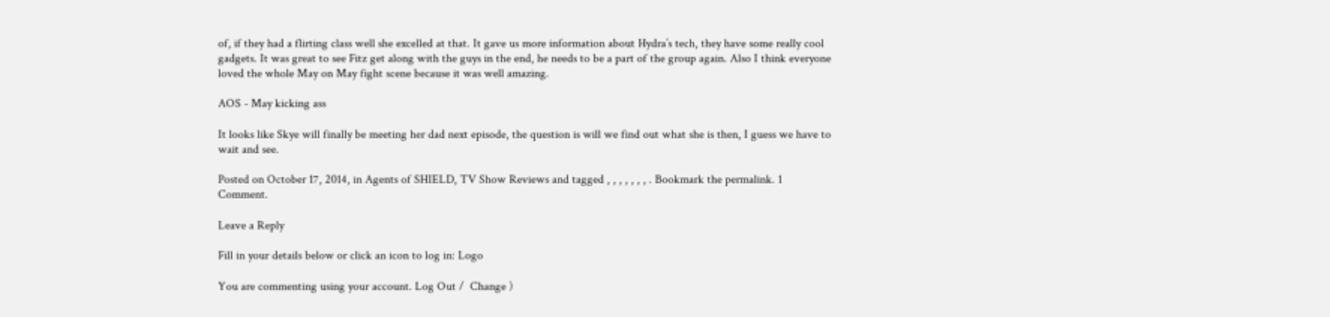of, if they had a flirting class well she excelled at that. It gave us more information about Hydra’s tech, they have some really cool gadgets. It was great to see Fitz get along with the guys in the end, he needs to be a part of the group again. Also I think everyone loved the whole May on May fight scene because it was well amazing.

AOS - May kicking ass

It looks like Skye will finally be meeting her dad next episode, the question is will we find out what she is then, I guess we have to wait and see.

Posted on October 17, 2014, in Agents of SHIELD, TV Show Reviews and tagged , , , , , , , . Bookmark the permalink. 1 Comment.

Leave a Reply

Fill in your details below or click an icon to log in: Logo

You are commenting using your account. Log Out /  Change )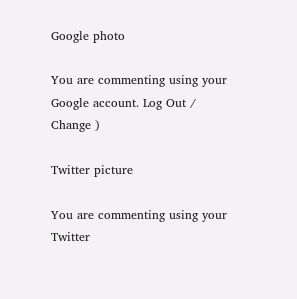Google photo

You are commenting using your Google account. Log Out /  Change )

Twitter picture

You are commenting using your Twitter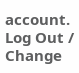account. Log Out /  Change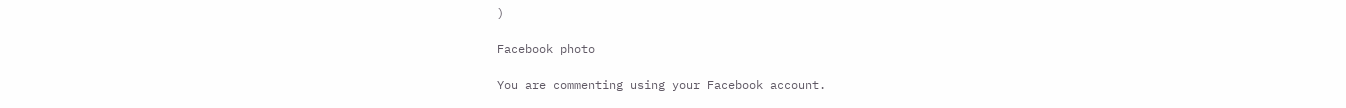)

Facebook photo

You are commenting using your Facebook account.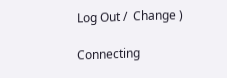Log Out /  Change )

Connecting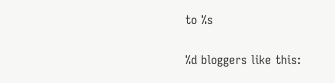to %s

%d bloggers like this: